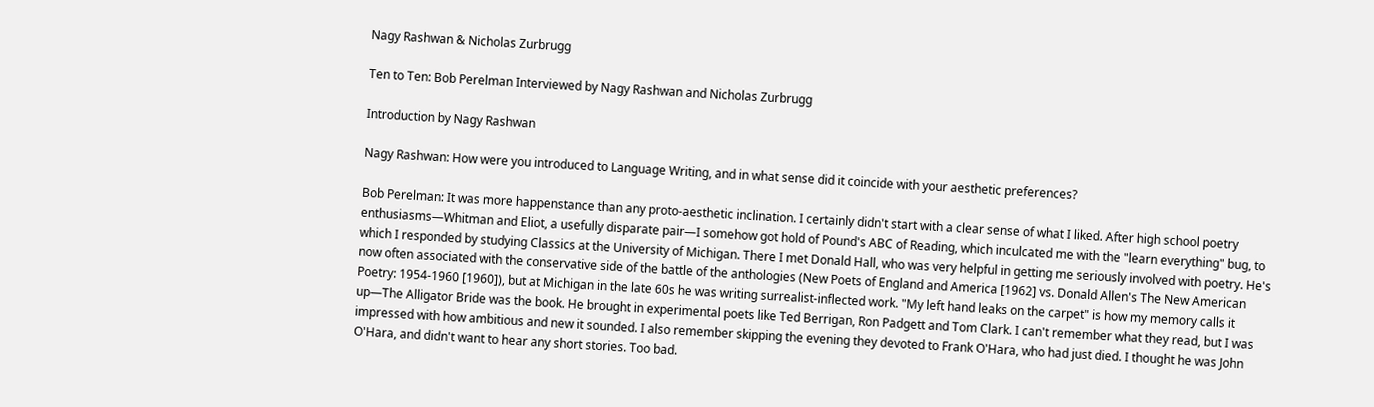Nagy Rashwan & Nicholas Zurbrugg

Ten to Ten: Bob Perelman Interviewed by Nagy Rashwan and Nicholas Zurbrugg

Introduction by Nagy Rashwan

Nagy Rashwan: How were you introduced to Language Writing, and in what sense did it coincide with your aesthetic preferences?

Bob Perelman: It was more happenstance than any proto-aesthetic inclination. I certainly didn't start with a clear sense of what I liked. After high school poetry enthusiasms—Whitman and Eliot, a usefully disparate pair—I somehow got hold of Pound's ABC of Reading, which inculcated me with the "learn everything" bug, to which I responded by studying Classics at the University of Michigan. There I met Donald Hall, who was very helpful in getting me seriously involved with poetry. He's now often associated with the conservative side of the battle of the anthologies (New Poets of England and America [1962] vs. Donald Allen's The New American Poetry: 1954-1960 [1960]), but at Michigan in the late 60s he was writing surrealist-inflected work. "My left hand leaks on the carpet" is how my memory calls it up—The Alligator Bride was the book. He brought in experimental poets like Ted Berrigan, Ron Padgett and Tom Clark. I can't remember what they read, but I was impressed with how ambitious and new it sounded. I also remember skipping the evening they devoted to Frank O'Hara, who had just died. I thought he was John O'Hara, and didn't want to hear any short stories. Too bad.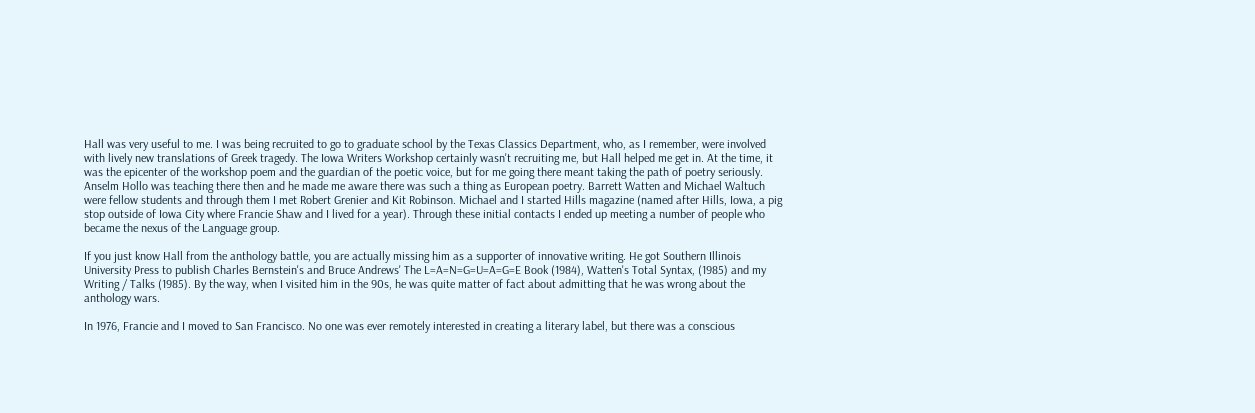Hall was very useful to me. I was being recruited to go to graduate school by the Texas Classics Department, who, as I remember, were involved with lively new translations of Greek tragedy. The Iowa Writers Workshop certainly wasn't recruiting me, but Hall helped me get in. At the time, it was the epicenter of the workshop poem and the guardian of the poetic voice, but for me going there meant taking the path of poetry seriously. Anselm Hollo was teaching there then and he made me aware there was such a thing as European poetry. Barrett Watten and Michael Waltuch were fellow students and through them I met Robert Grenier and Kit Robinson. Michael and I started Hills magazine (named after Hills, Iowa, a pig stop outside of Iowa City where Francie Shaw and I lived for a year). Through these initial contacts I ended up meeting a number of people who became the nexus of the Language group.

If you just know Hall from the anthology battle, you are actually missing him as a supporter of innovative writing. He got Southern Illinois University Press to publish Charles Bernstein's and Bruce Andrews' The L=A=N=G=U=A=G=E Book (1984), Watten's Total Syntax, (1985) and my Writing / Talks (1985). By the way, when I visited him in the 90s, he was quite matter of fact about admitting that he was wrong about the anthology wars.

In 1976, Francie and I moved to San Francisco. No one was ever remotely interested in creating a literary label, but there was a conscious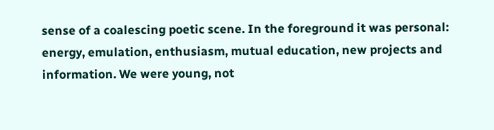sense of a coalescing poetic scene. In the foreground it was personal: energy, emulation, enthusiasm, mutual education, new projects and information. We were young, not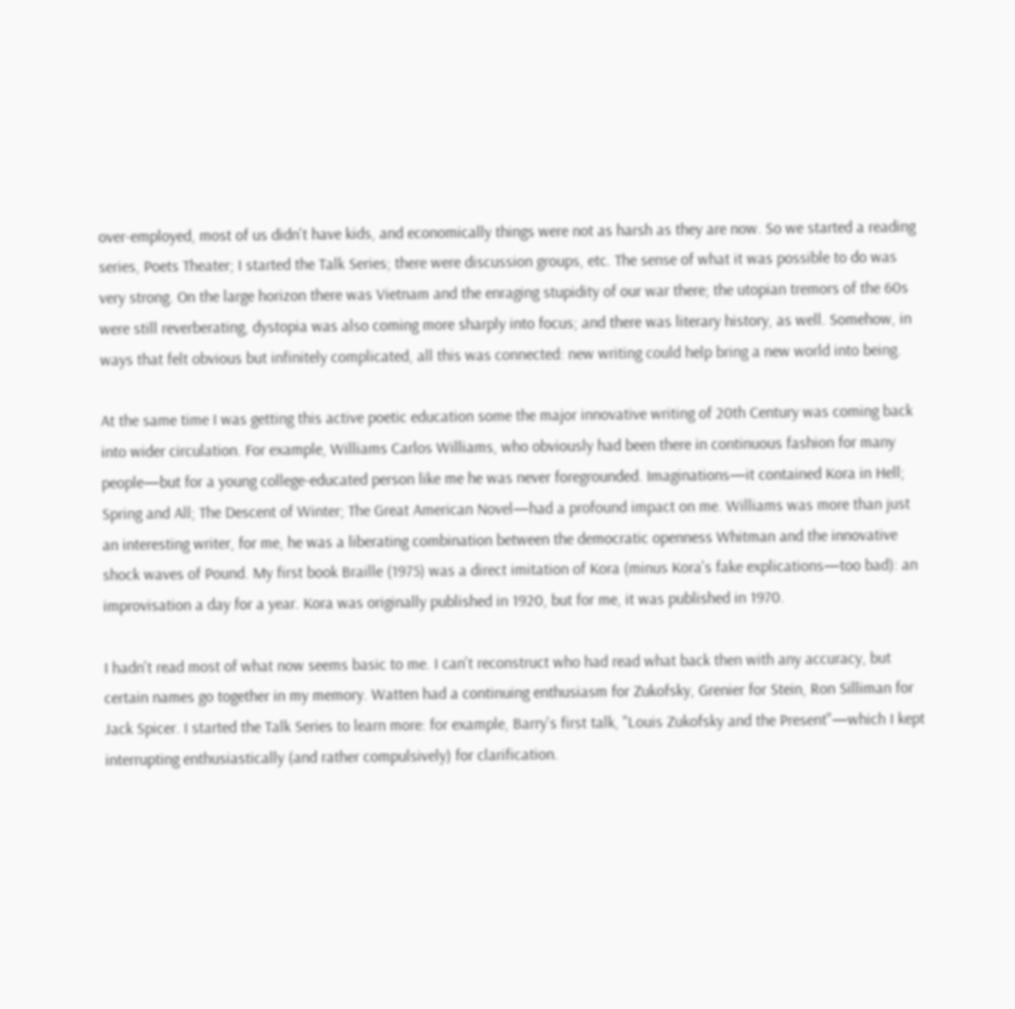over-employed, most of us didn't have kids, and economically things were not as harsh as they are now. So we started a reading series, Poets Theater; I started the Talk Series; there were discussion groups, etc. The sense of what it was possible to do was very strong. On the large horizon there was Vietnam and the enraging stupidity of our war there; the utopian tremors of the 60s were still reverberating, dystopia was also coming more sharply into focus; and there was literary history, as well. Somehow, in ways that felt obvious but infinitely complicated, all this was connected: new writing could help bring a new world into being.

At the same time I was getting this active poetic education some the major innovative writing of 20th Century was coming back into wider circulation. For example, Williams Carlos Williams, who obviously had been there in continuous fashion for many people—but for a young college-educated person like me he was never foregrounded. Imaginations—it contained Kora in Hell; Spring and All; The Descent of Winter; The Great American Novel—had a profound impact on me. Williams was more than just an interesting writer, for me, he was a liberating combination between the democratic openness Whitman and the innovative shock waves of Pound. My first book Braille (1975) was a direct imitation of Kora (minus Kora's fake explications—too bad): an improvisation a day for a year. Kora was originally published in 1920, but for me, it was published in 1970.

I hadn't read most of what now seems basic to me. I can't reconstruct who had read what back then with any accuracy, but certain names go together in my memory. Watten had a continuing enthusiasm for Zukofsky, Grenier for Stein, Ron Silliman for Jack Spicer. I started the Talk Series to learn more: for example, Barry's first talk, "Louis Zukofsky and the Present"—which I kept interrupting enthusiastically (and rather compulsively) for clarification.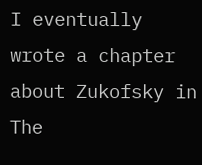I eventually wrote a chapter about Zukofsky in The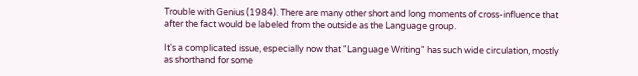Trouble with Genius (1984). There are many other short and long moments of cross-influence that after the fact would be labeled from the outside as the Language group.

It's a complicated issue, especially now that "Language Writing" has such wide circulation, mostly as shorthand for some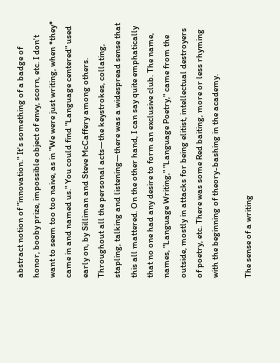abstract notion of "innovation." It's something of a badge of honor, booby prize, impossible object of envy, scorn, etc. I don't want to seem too too naive, as in "We were just writing, when *they* came in and named us." You could find "Language centered" used early on, by Silliman and Steve McCaffery among others. Throughout all the personal acts—the keystrokes, collating, stapling, talking and listening—there was a widespread sense that this all mattered. On the other hand, I can say quite emphatically that no one had any desire to form an exclusive club. The name, names, "Language Writing," "Language Poetry," came from the outside, mostly in attacks for being elitist, intellectual destroyers of poetry, etc. There was some Red baiting, more or less rhyming with the beginning of theory-bashing in the academy.

The sense of a writing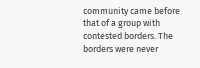community came before that of a group with contested borders. The borders were never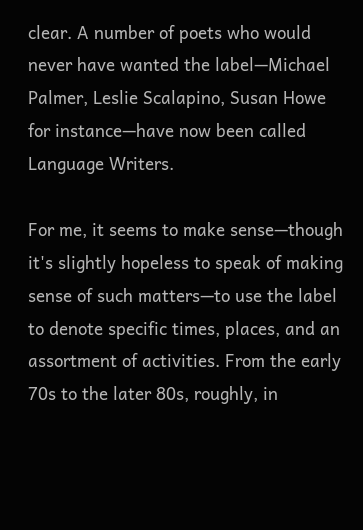clear. A number of poets who would never have wanted the label—Michael Palmer, Leslie Scalapino, Susan Howe for instance—have now been called Language Writers.

For me, it seems to make sense—though it's slightly hopeless to speak of making sense of such matters—to use the label to denote specific times, places, and an assortment of activities. From the early 70s to the later 80s, roughly, in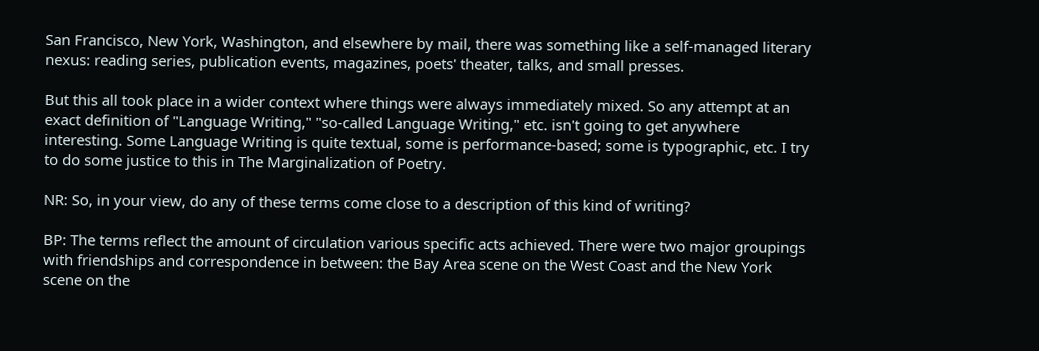San Francisco, New York, Washington, and elsewhere by mail, there was something like a self-managed literary nexus: reading series, publication events, magazines, poets' theater, talks, and small presses.

But this all took place in a wider context where things were always immediately mixed. So any attempt at an exact definition of "Language Writing," "so-called Language Writing," etc. isn't going to get anywhere interesting. Some Language Writing is quite textual, some is performance-based; some is typographic, etc. I try to do some justice to this in The Marginalization of Poetry.

NR: So, in your view, do any of these terms come close to a description of this kind of writing?

BP: The terms reflect the amount of circulation various specific acts achieved. There were two major groupings with friendships and correspondence in between: the Bay Area scene on the West Coast and the New York scene on the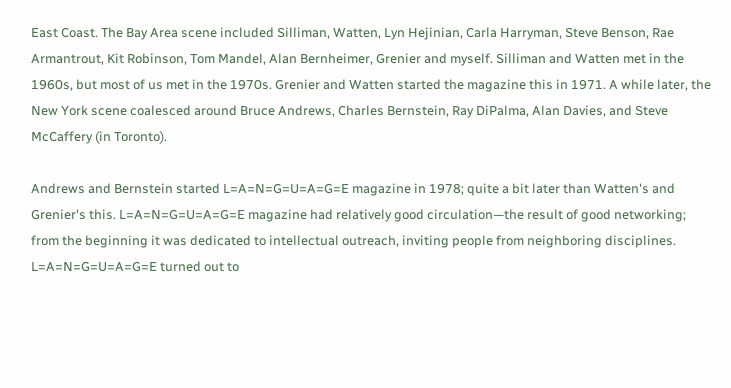East Coast. The Bay Area scene included Silliman, Watten, Lyn Hejinian, Carla Harryman, Steve Benson, Rae Armantrout, Kit Robinson, Tom Mandel, Alan Bernheimer, Grenier and myself. Silliman and Watten met in the 1960s, but most of us met in the 1970s. Grenier and Watten started the magazine this in 1971. A while later, the New York scene coalesced around Bruce Andrews, Charles Bernstein, Ray DiPalma, Alan Davies, and Steve McCaffery (in Toronto).

Andrews and Bernstein started L=A=N=G=U=A=G=E magazine in 1978; quite a bit later than Watten's and Grenier's this. L=A=N=G=U=A=G=E magazine had relatively good circulation—the result of good networking; from the beginning it was dedicated to intellectual outreach, inviting people from neighboring disciplines. L=A=N=G=U=A=G=E turned out to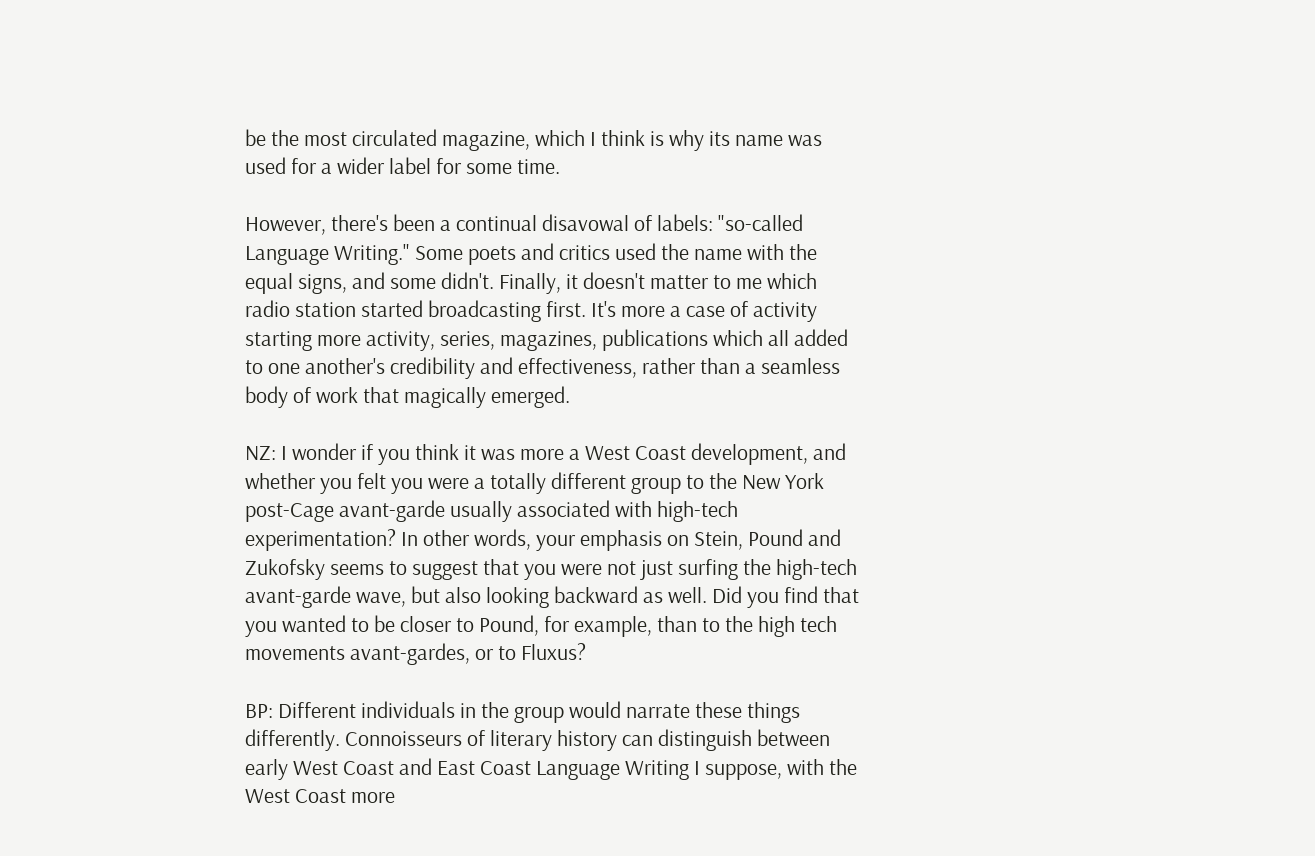be the most circulated magazine, which I think is why its name was used for a wider label for some time.

However, there's been a continual disavowal of labels: "so-called Language Writing." Some poets and critics used the name with the equal signs, and some didn't. Finally, it doesn't matter to me which radio station started broadcasting first. It's more a case of activity starting more activity, series, magazines, publications which all added to one another's credibility and effectiveness, rather than a seamless body of work that magically emerged.

NZ: I wonder if you think it was more a West Coast development, and whether you felt you were a totally different group to the New York post-Cage avant-garde usually associated with high-tech experimentation? In other words, your emphasis on Stein, Pound and Zukofsky seems to suggest that you were not just surfing the high-tech avant-garde wave, but also looking backward as well. Did you find that you wanted to be closer to Pound, for example, than to the high tech movements avant-gardes, or to Fluxus?

BP: Different individuals in the group would narrate these things differently. Connoisseurs of literary history can distinguish between early West Coast and East Coast Language Writing I suppose, with the West Coast more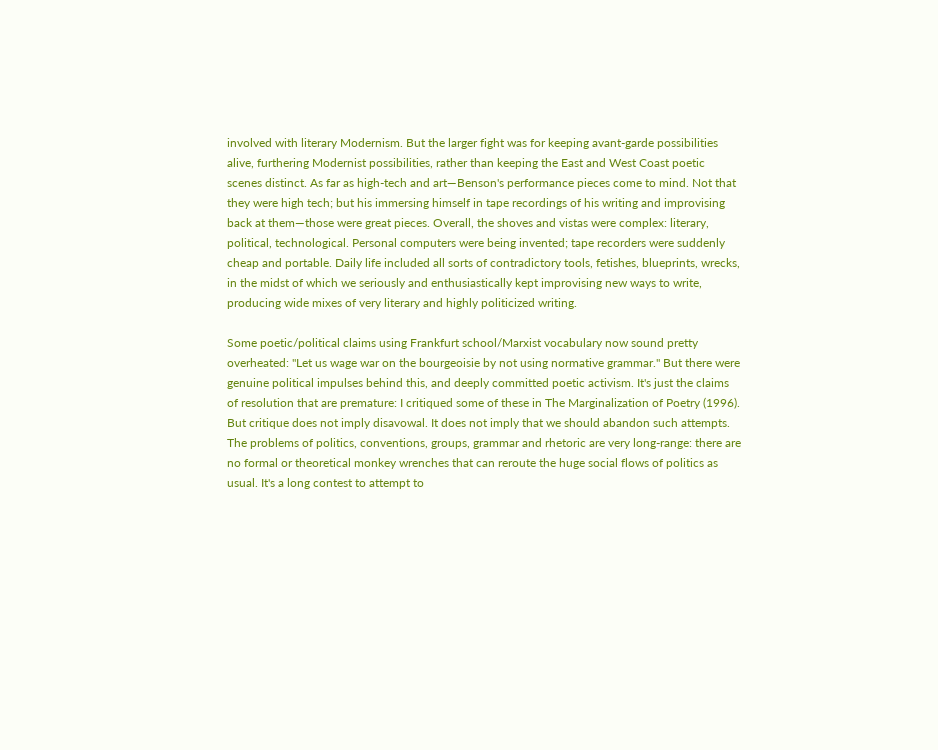involved with literary Modernism. But the larger fight was for keeping avant-garde possibilities alive, furthering Modernist possibilities, rather than keeping the East and West Coast poetic scenes distinct. As far as high-tech and art—Benson's performance pieces come to mind. Not that they were high tech; but his immersing himself in tape recordings of his writing and improvising back at them—those were great pieces. Overall, the shoves and vistas were complex: literary, political, technological. Personal computers were being invented; tape recorders were suddenly cheap and portable. Daily life included all sorts of contradictory tools, fetishes, blueprints, wrecks, in the midst of which we seriously and enthusiastically kept improvising new ways to write, producing wide mixes of very literary and highly politicized writing.

Some poetic/political claims using Frankfurt school/Marxist vocabulary now sound pretty overheated: "Let us wage war on the bourgeoisie by not using normative grammar." But there were genuine political impulses behind this, and deeply committed poetic activism. It's just the claims of resolution that are premature: I critiqued some of these in The Marginalization of Poetry (1996). But critique does not imply disavowal. It does not imply that we should abandon such attempts. The problems of politics, conventions, groups, grammar and rhetoric are very long-range: there are no formal or theoretical monkey wrenches that can reroute the huge social flows of politics as usual. It's a long contest to attempt to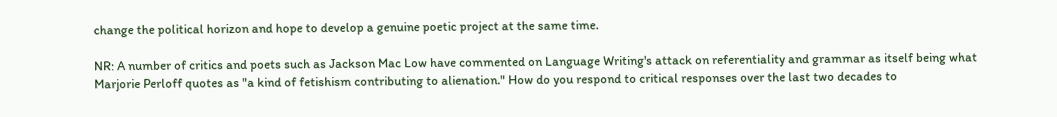change the political horizon and hope to develop a genuine poetic project at the same time.

NR: A number of critics and poets such as Jackson Mac Low have commented on Language Writing's attack on referentiality and grammar as itself being what Marjorie Perloff quotes as "a kind of fetishism contributing to alienation." How do you respond to critical responses over the last two decades to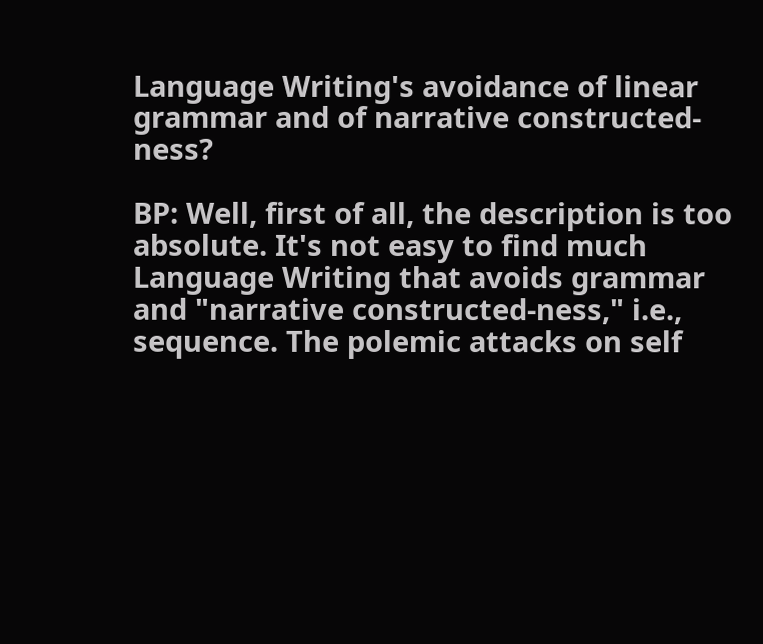Language Writing's avoidance of linear grammar and of narrative constructed-ness?

BP: Well, first of all, the description is too absolute. It's not easy to find much Language Writing that avoids grammar and "narrative constructed-ness," i.e., sequence. The polemic attacks on self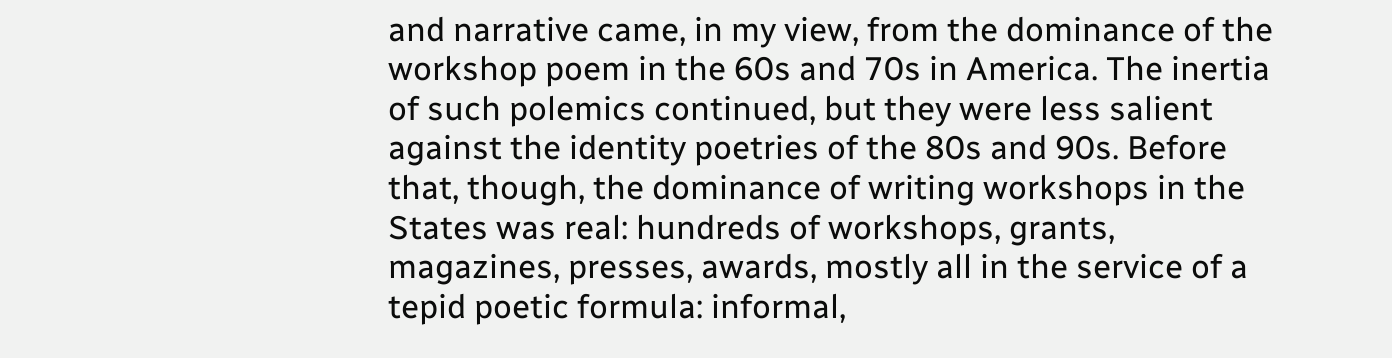and narrative came, in my view, from the dominance of the workshop poem in the 60s and 70s in America. The inertia of such polemics continued, but they were less salient against the identity poetries of the 80s and 90s. Before that, though, the dominance of writing workshops in the States was real: hundreds of workshops, grants, magazines, presses, awards, mostly all in the service of a tepid poetic formula: informal,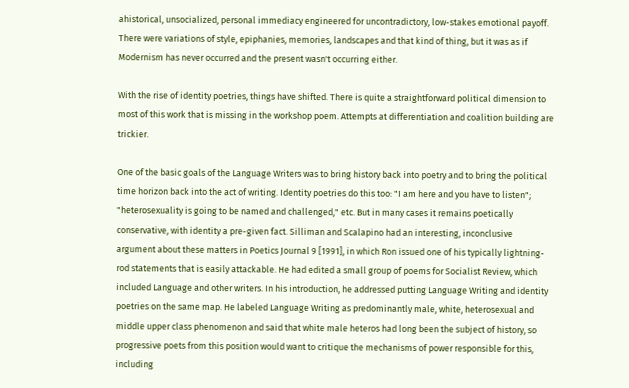ahistorical, unsocialized, personal immediacy engineered for uncontradictory, low-stakes emotional payoff. There were variations of style, epiphanies, memories, landscapes and that kind of thing, but it was as if Modernism has never occurred and the present wasn't occurring either.

With the rise of identity poetries, things have shifted. There is quite a straightforward political dimension to most of this work that is missing in the workshop poem. Attempts at differentiation and coalition building are trickier.

One of the basic goals of the Language Writers was to bring history back into poetry and to bring the political time horizon back into the act of writing. Identity poetries do this too: "I am here and you have to listen"; "heterosexuality is going to be named and challenged," etc. But in many cases it remains poetically conservative, with identity a pre-given fact. Silliman and Scalapino had an interesting, inconclusive argument about these matters in Poetics Journal 9 [1991], in which Ron issued one of his typically lightning-rod statements that is easily attackable. He had edited a small group of poems for Socialist Review, which included Language and other writers. In his introduction, he addressed putting Language Writing and identity poetries on the same map. He labeled Language Writing as predominantly male, white, heterosexual and middle upper class phenomenon and said that white male heteros had long been the subject of history, so progressive poets from this position would want to critique the mechanisms of power responsible for this, including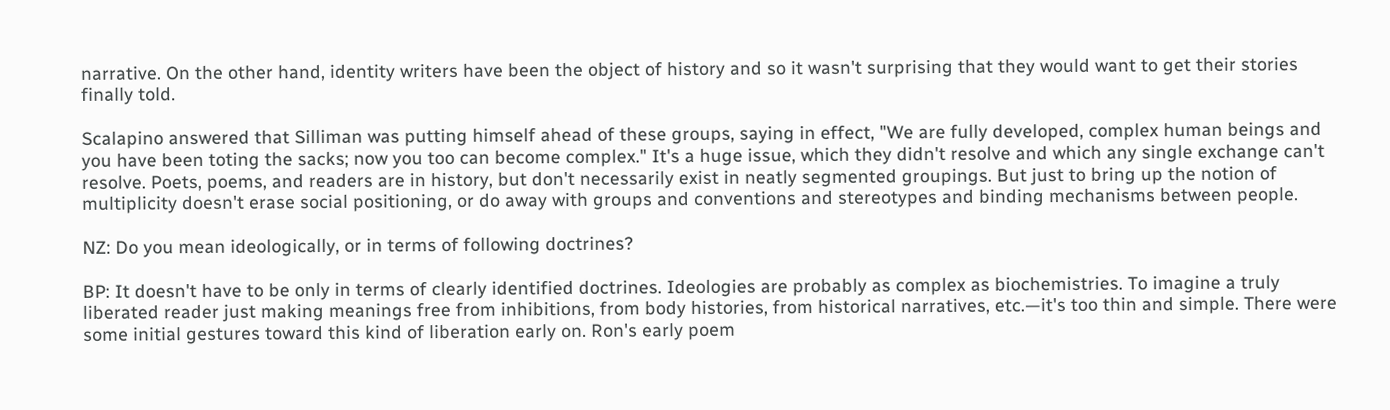narrative. On the other hand, identity writers have been the object of history and so it wasn't surprising that they would want to get their stories finally told.

Scalapino answered that Silliman was putting himself ahead of these groups, saying in effect, "We are fully developed, complex human beings and you have been toting the sacks; now you too can become complex." It's a huge issue, which they didn't resolve and which any single exchange can't resolve. Poets, poems, and readers are in history, but don't necessarily exist in neatly segmented groupings. But just to bring up the notion of multiplicity doesn't erase social positioning, or do away with groups and conventions and stereotypes and binding mechanisms between people.

NZ: Do you mean ideologically, or in terms of following doctrines?

BP: It doesn't have to be only in terms of clearly identified doctrines. Ideologies are probably as complex as biochemistries. To imagine a truly liberated reader just making meanings free from inhibitions, from body histories, from historical narratives, etc.—it's too thin and simple. There were some initial gestures toward this kind of liberation early on. Ron's early poem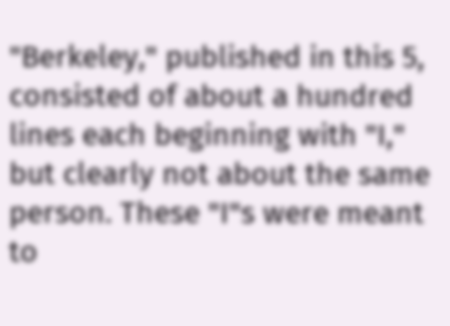"Berkeley," published in this 5, consisted of about a hundred lines each beginning with "I," but clearly not about the same person. These "I"s were meant to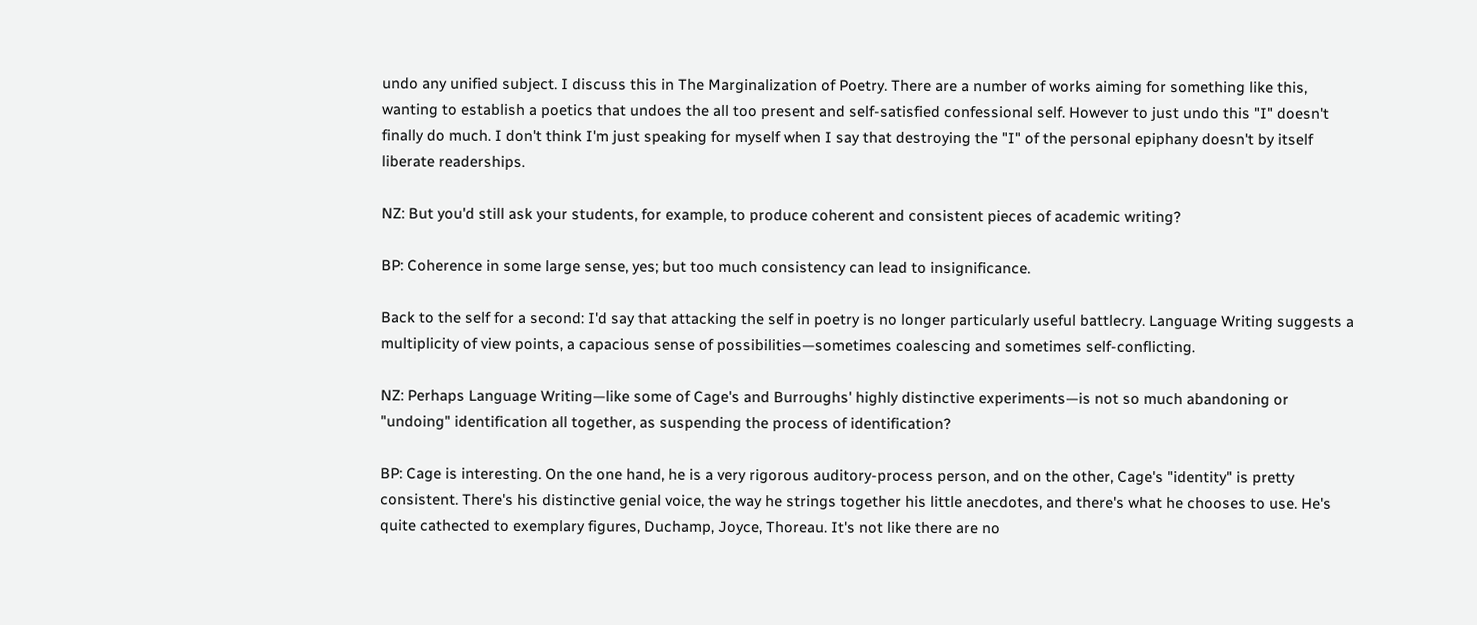undo any unified subject. I discuss this in The Marginalization of Poetry. There are a number of works aiming for something like this, wanting to establish a poetics that undoes the all too present and self-satisfied confessional self. However to just undo this "I" doesn't finally do much. I don't think I'm just speaking for myself when I say that destroying the "I" of the personal epiphany doesn't by itself liberate readerships.

NZ: But you'd still ask your students, for example, to produce coherent and consistent pieces of academic writing?

BP: Coherence in some large sense, yes; but too much consistency can lead to insignificance.

Back to the self for a second: I'd say that attacking the self in poetry is no longer particularly useful battlecry. Language Writing suggests a multiplicity of view points, a capacious sense of possibilities—sometimes coalescing and sometimes self-conflicting.

NZ: Perhaps Language Writing—like some of Cage's and Burroughs' highly distinctive experiments—is not so much abandoning or "undoing" identification all together, as suspending the process of identification?

BP: Cage is interesting. On the one hand, he is a very rigorous auditory-process person, and on the other, Cage's "identity" is pretty consistent. There's his distinctive genial voice, the way he strings together his little anecdotes, and there's what he chooses to use. He's quite cathected to exemplary figures, Duchamp, Joyce, Thoreau. It's not like there are no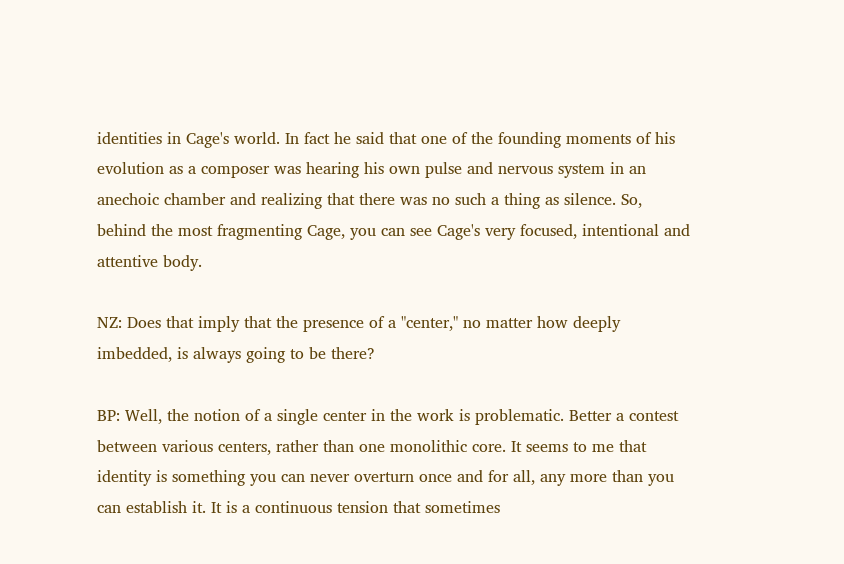identities in Cage's world. In fact he said that one of the founding moments of his evolution as a composer was hearing his own pulse and nervous system in an anechoic chamber and realizing that there was no such a thing as silence. So, behind the most fragmenting Cage, you can see Cage's very focused, intentional and attentive body.

NZ: Does that imply that the presence of a "center," no matter how deeply imbedded, is always going to be there?

BP: Well, the notion of a single center in the work is problematic. Better a contest between various centers, rather than one monolithic core. It seems to me that identity is something you can never overturn once and for all, any more than you can establish it. It is a continuous tension that sometimes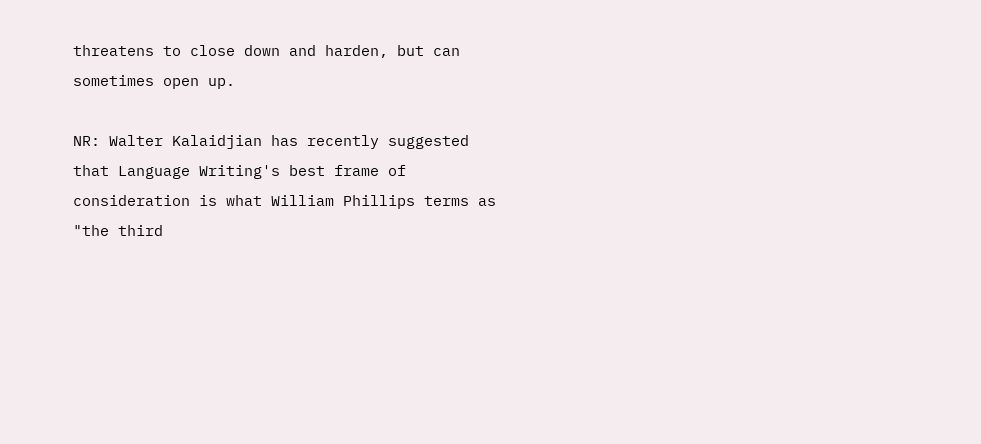threatens to close down and harden, but can sometimes open up.

NR: Walter Kalaidjian has recently suggested that Language Writing's best frame of consideration is what William Phillips terms as "the third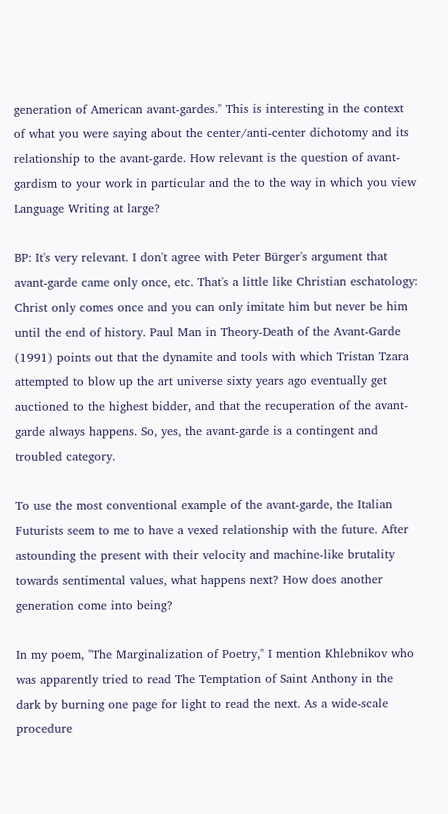generation of American avant-gardes." This is interesting in the context of what you were saying about the center/anti-center dichotomy and its relationship to the avant-garde. How relevant is the question of avant-gardism to your work in particular and the to the way in which you view Language Writing at large?

BP: It's very relevant. I don't agree with Peter Bürger's argument that avant-garde came only once, etc. That's a little like Christian eschatology: Christ only comes once and you can only imitate him but never be him until the end of history. Paul Man in Theory-Death of the Avant-Garde (1991) points out that the dynamite and tools with which Tristan Tzara attempted to blow up the art universe sixty years ago eventually get auctioned to the highest bidder, and that the recuperation of the avant-garde always happens. So, yes, the avant-garde is a contingent and troubled category.

To use the most conventional example of the avant-garde, the Italian Futurists seem to me to have a vexed relationship with the future. After astounding the present with their velocity and machine-like brutality towards sentimental values, what happens next? How does another generation come into being?

In my poem, "The Marginalization of Poetry," I mention Khlebnikov who was apparently tried to read The Temptation of Saint Anthony in the dark by burning one page for light to read the next. As a wide-scale procedure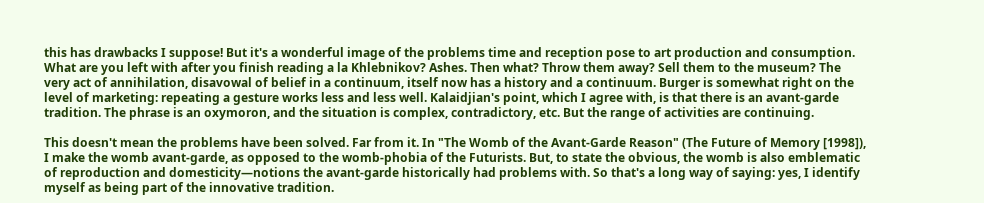this has drawbacks I suppose! But it's a wonderful image of the problems time and reception pose to art production and consumption. What are you left with after you finish reading a la Khlebnikov? Ashes. Then what? Throw them away? Sell them to the museum? The very act of annihilation, disavowal of belief in a continuum, itself now has a history and a continuum. Burger is somewhat right on the level of marketing: repeating a gesture works less and less well. Kalaidjian's point, which I agree with, is that there is an avant-garde tradition. The phrase is an oxymoron, and the situation is complex, contradictory, etc. But the range of activities are continuing.

This doesn't mean the problems have been solved. Far from it. In "The Womb of the Avant-Garde Reason" (The Future of Memory [1998]), I make the womb avant-garde, as opposed to the womb-phobia of the Futurists. But, to state the obvious, the womb is also emblematic of reproduction and domesticity—notions the avant-garde historically had problems with. So that's a long way of saying: yes, I identify myself as being part of the innovative tradition.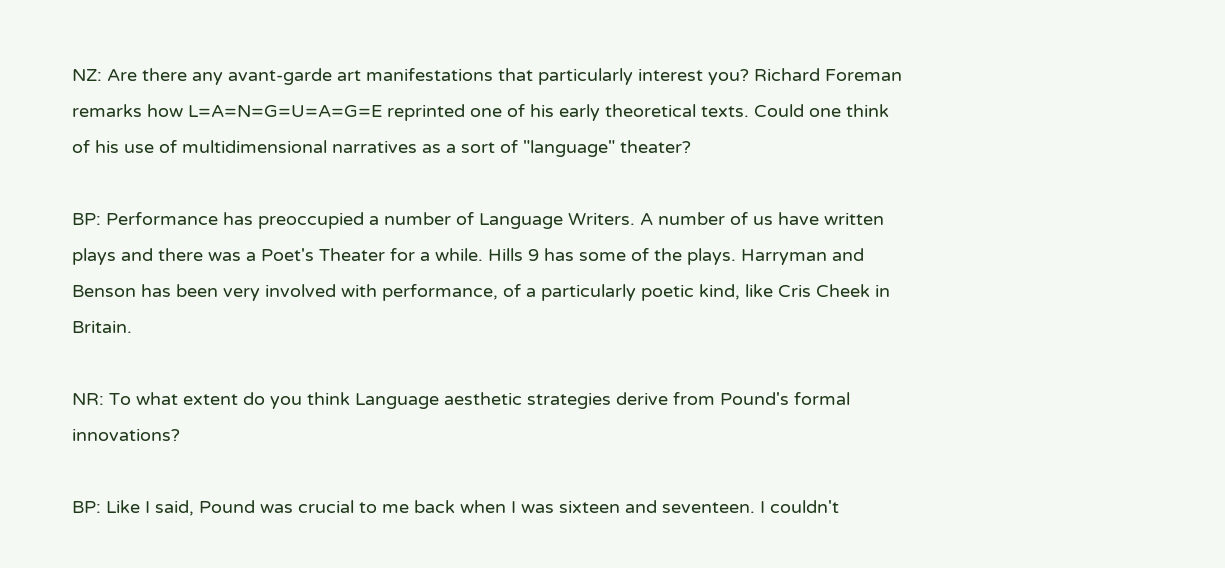NZ: Are there any avant-garde art manifestations that particularly interest you? Richard Foreman remarks how L=A=N=G=U=A=G=E reprinted one of his early theoretical texts. Could one think of his use of multidimensional narratives as a sort of "language" theater?

BP: Performance has preoccupied a number of Language Writers. A number of us have written plays and there was a Poet's Theater for a while. Hills 9 has some of the plays. Harryman and Benson has been very involved with performance, of a particularly poetic kind, like Cris Cheek in Britain.

NR: To what extent do you think Language aesthetic strategies derive from Pound's formal innovations?

BP: Like I said, Pound was crucial to me back when I was sixteen and seventeen. I couldn't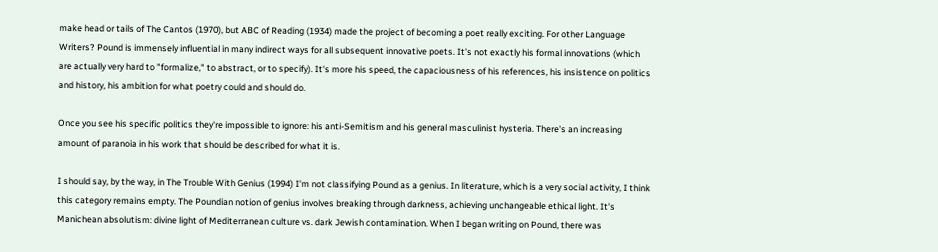make head or tails of The Cantos (1970), but ABC of Reading (1934) made the project of becoming a poet really exciting. For other Language Writers? Pound is immensely influential in many indirect ways for all subsequent innovative poets. It's not exactly his formal innovations (which are actually very hard to "formalize," to abstract, or to specify). It's more his speed, the capaciousness of his references, his insistence on politics and history, his ambition for what poetry could and should do.

Once you see his specific politics they're impossible to ignore: his anti-Semitism and his general masculinist hysteria. There's an increasing amount of paranoia in his work that should be described for what it is.

I should say, by the way, in The Trouble With Genius (1994) I'm not classifying Pound as a genius. In literature, which is a very social activity, I think this category remains empty. The Poundian notion of genius involves breaking through darkness, achieving unchangeable ethical light. It's Manichean absolutism: divine light of Mediterranean culture vs. dark Jewish contamination. When I began writing on Pound, there was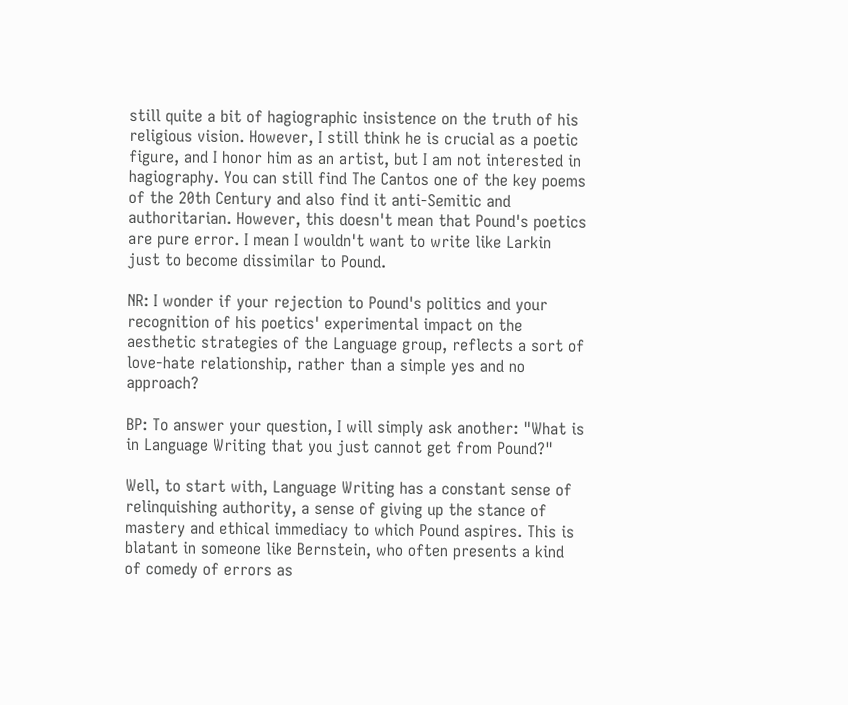still quite a bit of hagiographic insistence on the truth of his religious vision. However, I still think he is crucial as a poetic figure, and I honor him as an artist, but I am not interested in hagiography. You can still find The Cantos one of the key poems of the 20th Century and also find it anti-Semitic and authoritarian. However, this doesn't mean that Pound's poetics are pure error. I mean I wouldn't want to write like Larkin just to become dissimilar to Pound.

NR: I wonder if your rejection to Pound's politics and your recognition of his poetics' experimental impact on the aesthetic strategies of the Language group, reflects a sort of love-hate relationship, rather than a simple yes and no approach?

BP: To answer your question, I will simply ask another: "What is in Language Writing that you just cannot get from Pound?"

Well, to start with, Language Writing has a constant sense of relinquishing authority, a sense of giving up the stance of mastery and ethical immediacy to which Pound aspires. This is blatant in someone like Bernstein, who often presents a kind of comedy of errors as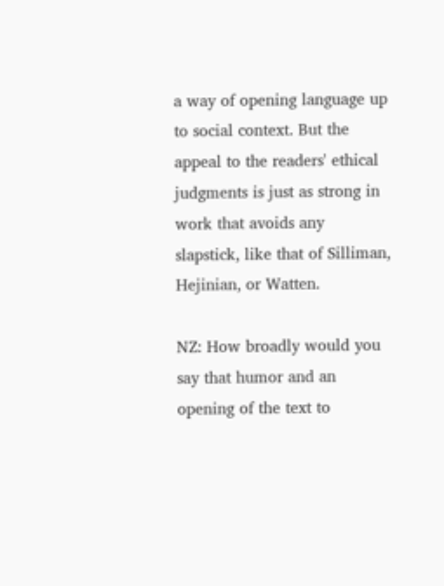a way of opening language up to social context. But the appeal to the readers' ethical judgments is just as strong in work that avoids any slapstick, like that of Silliman, Hejinian, or Watten.

NZ: How broadly would you say that humor and an opening of the text to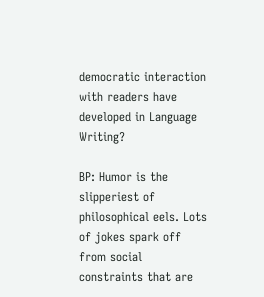democratic interaction with readers have developed in Language Writing?

BP: Humor is the slipperiest of philosophical eels. Lots of jokes spark off from social constraints that are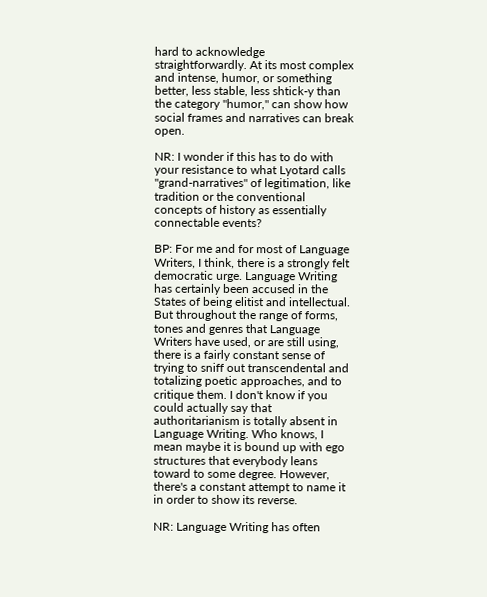hard to acknowledge straightforwardly. At its most complex and intense, humor, or something better, less stable, less shtick-y than the category "humor," can show how social frames and narratives can break open.

NR: I wonder if this has to do with your resistance to what Lyotard calls "grand-narratives" of legitimation, like tradition or the conventional concepts of history as essentially connectable events?

BP: For me and for most of Language Writers, I think, there is a strongly felt democratic urge. Language Writing has certainly been accused in the States of being elitist and intellectual. But throughout the range of forms, tones and genres that Language Writers have used, or are still using, there is a fairly constant sense of trying to sniff out transcendental and totalizing poetic approaches, and to critique them. I don't know if you could actually say that authoritarianism is totally absent in Language Writing. Who knows, I mean maybe it is bound up with ego structures that everybody leans toward to some degree. However, there's a constant attempt to name it in order to show its reverse.

NR: Language Writing has often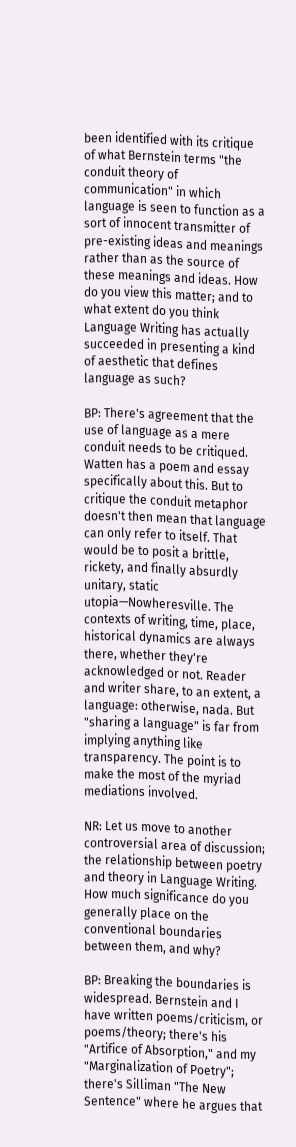been identified with its critique of what Bernstein terms "the conduit theory of communication" in which language is seen to function as a sort of innocent transmitter of pre-existing ideas and meanings rather than as the source of these meanings and ideas. How do you view this matter; and to what extent do you think Language Writing has actually succeeded in presenting a kind of aesthetic that defines language as such?

BP: There's agreement that the use of language as a mere conduit needs to be critiqued. Watten has a poem and essay specifically about this. But to critique the conduit metaphor doesn't then mean that language can only refer to itself. That would be to posit a brittle, rickety, and finally absurdly unitary, static utopia—Nowheresville. The contexts of writing, time, place, historical dynamics are always there, whether they're acknowledged or not. Reader and writer share, to an extent, a language: otherwise, nada. But "sharing a language" is far from implying anything like transparency. The point is to make the most of the myriad mediations involved.

NR: Let us move to another controversial area of discussion; the relationship between poetry and theory in Language Writing. How much significance do you generally place on the conventional boundaries between them, and why?

BP: Breaking the boundaries is widespread. Bernstein and I have written poems/criticism, or poems/theory; there's his "Artifice of Absorption," and my "Marginalization of Poetry"; there's Silliman "The New Sentence" where he argues that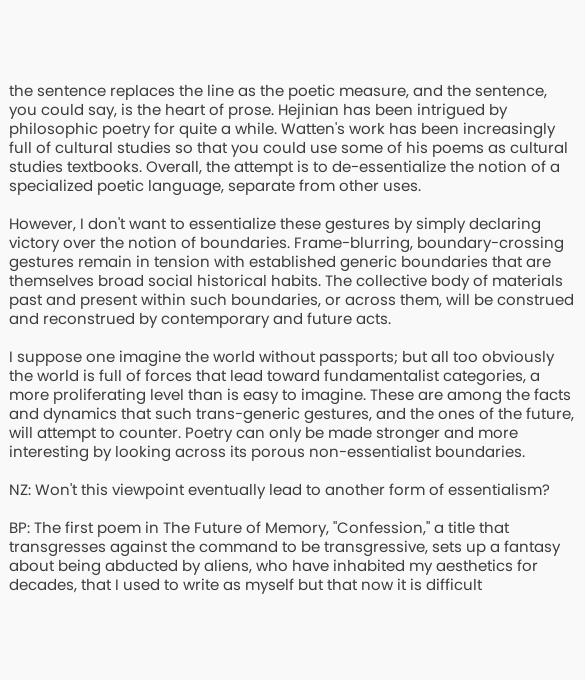the sentence replaces the line as the poetic measure, and the sentence, you could say, is the heart of prose. Hejinian has been intrigued by philosophic poetry for quite a while. Watten's work has been increasingly full of cultural studies so that you could use some of his poems as cultural studies textbooks. Overall, the attempt is to de-essentialize the notion of a specialized poetic language, separate from other uses.

However, I don't want to essentialize these gestures by simply declaring victory over the notion of boundaries. Frame-blurring, boundary-crossing gestures remain in tension with established generic boundaries that are themselves broad social historical habits. The collective body of materials past and present within such boundaries, or across them, will be construed and reconstrued by contemporary and future acts.

I suppose one imagine the world without passports; but all too obviously the world is full of forces that lead toward fundamentalist categories, a more proliferating level than is easy to imagine. These are among the facts and dynamics that such trans-generic gestures, and the ones of the future, will attempt to counter. Poetry can only be made stronger and more interesting by looking across its porous non-essentialist boundaries.

NZ: Won't this viewpoint eventually lead to another form of essentialism?

BP: The first poem in The Future of Memory, "Confession," a title that transgresses against the command to be transgressive, sets up a fantasy about being abducted by aliens, who have inhabited my aesthetics for decades, that I used to write as myself but that now it is difficult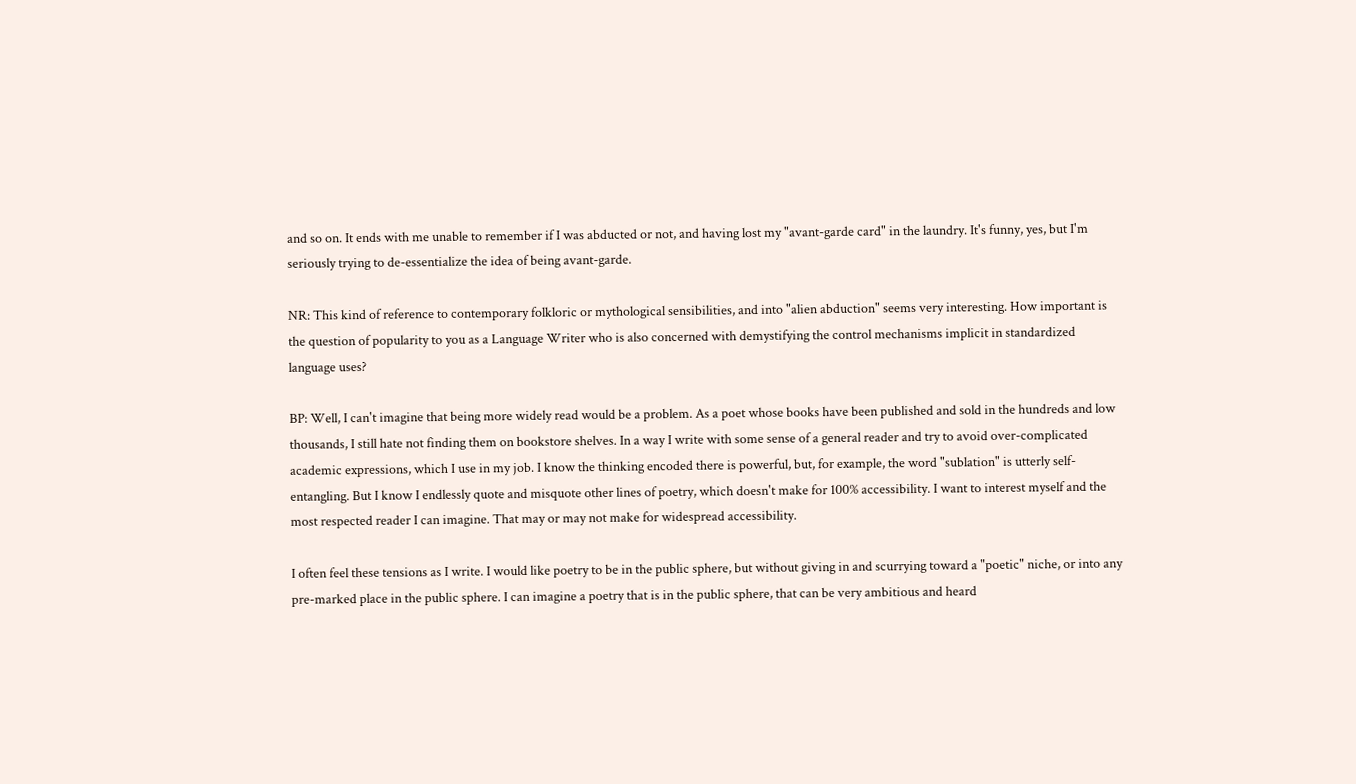and so on. It ends with me unable to remember if I was abducted or not, and having lost my "avant-garde card" in the laundry. It's funny, yes, but I'm seriously trying to de-essentialize the idea of being avant-garde.

NR: This kind of reference to contemporary folkloric or mythological sensibilities, and into "alien abduction" seems very interesting. How important is the question of popularity to you as a Language Writer who is also concerned with demystifying the control mechanisms implicit in standardized language uses?

BP: Well, I can't imagine that being more widely read would be a problem. As a poet whose books have been published and sold in the hundreds and low thousands, I still hate not finding them on bookstore shelves. In a way I write with some sense of a general reader and try to avoid over-complicated academic expressions, which I use in my job. I know the thinking encoded there is powerful, but, for example, the word "sublation" is utterly self-entangling. But I know I endlessly quote and misquote other lines of poetry, which doesn't make for 100% accessibility. I want to interest myself and the most respected reader I can imagine. That may or may not make for widespread accessibility.

I often feel these tensions as I write. I would like poetry to be in the public sphere, but without giving in and scurrying toward a "poetic" niche, or into any pre-marked place in the public sphere. I can imagine a poetry that is in the public sphere, that can be very ambitious and heard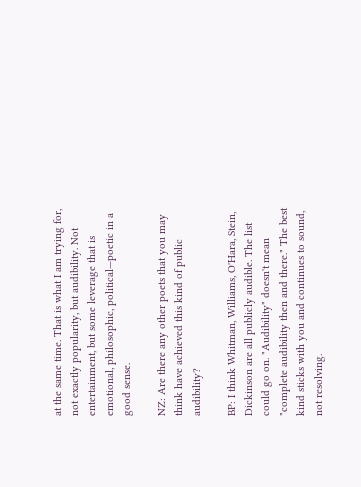at the same time. That is what I am trying for, not exactly popularity, but audibility. Not entertainment, but some leverage that is emotional, philosophic, political—poetic in a good sense.

NZ: Are there any other poets that you may think have achieved this kind of public audibility?

BP: I think Whitman, Williams, O'Hara, Stein, Dickinson are all publicly audible. The list could go on. "Audibility" doesn't mean "complete audibility then and there." The best kind sticks with you and continues to sound, not resolving.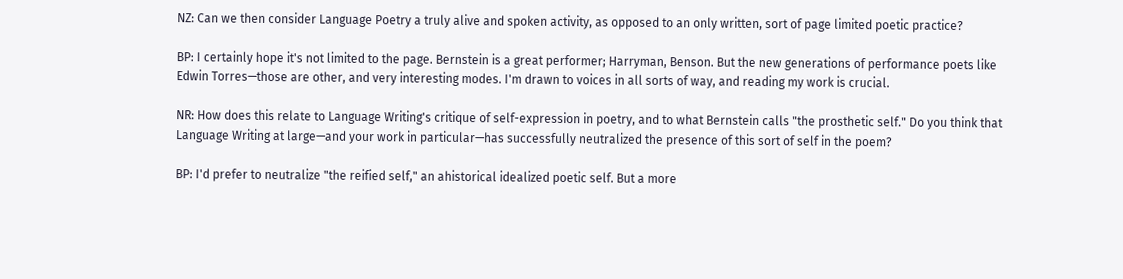NZ: Can we then consider Language Poetry a truly alive and spoken activity, as opposed to an only written, sort of page limited poetic practice?

BP: I certainly hope it's not limited to the page. Bernstein is a great performer; Harryman, Benson. But the new generations of performance poets like Edwin Torres—those are other, and very interesting modes. I'm drawn to voices in all sorts of way, and reading my work is crucial.

NR: How does this relate to Language Writing's critique of self-expression in poetry, and to what Bernstein calls "the prosthetic self." Do you think that Language Writing at large—and your work in particular—has successfully neutralized the presence of this sort of self in the poem?

BP: I'd prefer to neutralize "the reified self," an ahistorical idealized poetic self. But a more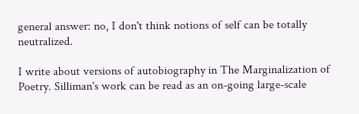general answer: no, I don't think notions of self can be totally neutralized.

I write about versions of autobiography in The Marginalization of Poetry. Silliman's work can be read as an on-going large-scale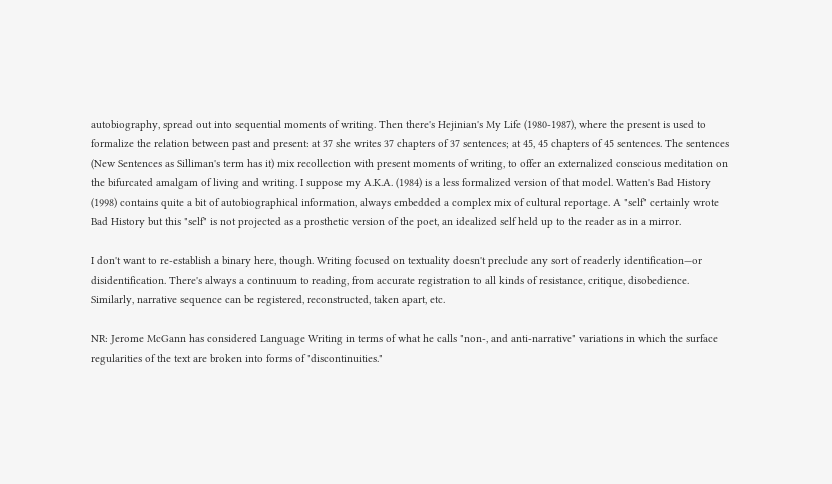autobiography, spread out into sequential moments of writing. Then there's Hejinian's My Life (1980-1987), where the present is used to formalize the relation between past and present: at 37 she writes 37 chapters of 37 sentences; at 45, 45 chapters of 45 sentences. The sentences (New Sentences as Silliman's term has it) mix recollection with present moments of writing, to offer an externalized conscious meditation on the bifurcated amalgam of living and writing. I suppose my A.K.A. (1984) is a less formalized version of that model. Watten's Bad History (1998) contains quite a bit of autobiographical information, always embedded a complex mix of cultural reportage. A "self" certainly wrote Bad History but this "self" is not projected as a prosthetic version of the poet, an idealized self held up to the reader as in a mirror.

I don't want to re-establish a binary here, though. Writing focused on textuality doesn't preclude any sort of readerly identification—or disidentification. There's always a continuum to reading, from accurate registration to all kinds of resistance, critique, disobedience. Similarly, narrative sequence can be registered, reconstructed, taken apart, etc.

NR: Jerome McGann has considered Language Writing in terms of what he calls "non-, and anti-narrative" variations in which the surface regularities of the text are broken into forms of "discontinuities."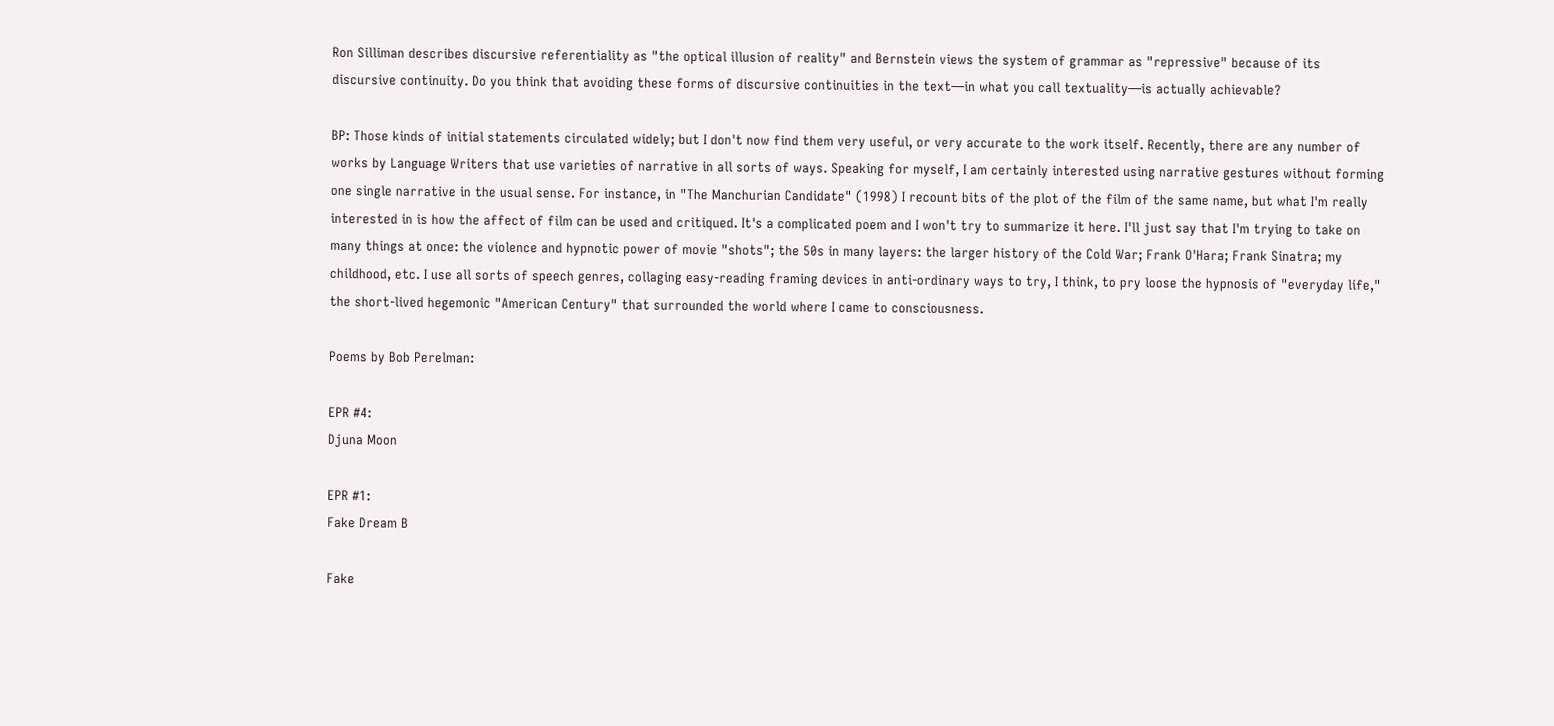Ron Silliman describes discursive referentiality as "the optical illusion of reality" and Bernstein views the system of grammar as "repressive" because of its discursive continuity. Do you think that avoiding these forms of discursive continuities in the text—in what you call textuality—is actually achievable?

BP: Those kinds of initial statements circulated widely; but I don't now find them very useful, or very accurate to the work itself. Recently, there are any number of works by Language Writers that use varieties of narrative in all sorts of ways. Speaking for myself, I am certainly interested using narrative gestures without forming one single narrative in the usual sense. For instance, in "The Manchurian Candidate" (1998) I recount bits of the plot of the film of the same name, but what I'm really interested in is how the affect of film can be used and critiqued. It's a complicated poem and I won't try to summarize it here. I'll just say that I'm trying to take on many things at once: the violence and hypnotic power of movie "shots"; the 50s in many layers: the larger history of the Cold War; Frank O'Hara; Frank Sinatra; my childhood, etc. I use all sorts of speech genres, collaging easy-reading framing devices in anti-ordinary ways to try, I think, to pry loose the hypnosis of "everyday life," the short-lived hegemonic "American Century" that surrounded the world where I came to consciousness.

Poems by Bob Perelman:

EPR #4:
Djuna Moon

EPR #1:
Fake Dream B

Fake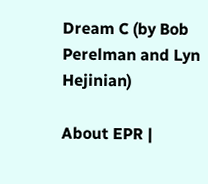Dream C (by Bob Perelman and Lyn Hejinian)

About EPR |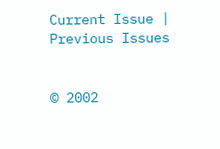Current Issue | Previous Issues


© 2002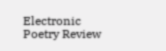Electronic Poetry Review